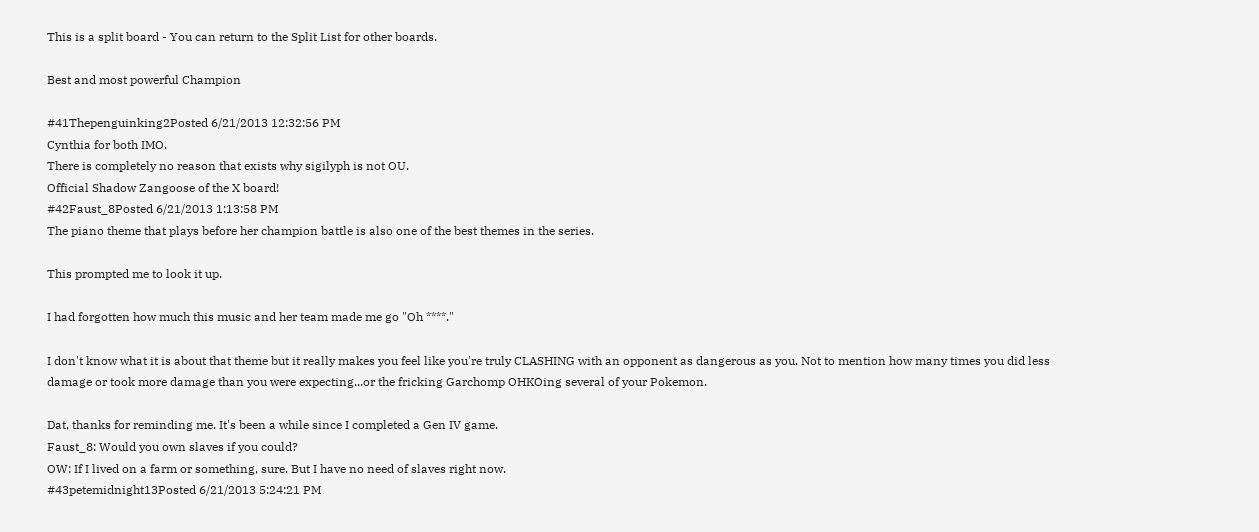This is a split board - You can return to the Split List for other boards.

Best and most powerful Champion

#41Thepenguinking2Posted 6/21/2013 12:32:56 PM
Cynthia for both IMO.
There is completely no reason that exists why sigilyph is not OU.
Official Shadow Zangoose of the X board!
#42Faust_8Posted 6/21/2013 1:13:58 PM
The piano theme that plays before her champion battle is also one of the best themes in the series.

This prompted me to look it up.

I had forgotten how much this music and her team made me go "Oh ****."

I don't know what it is about that theme but it really makes you feel like you're truly CLASHING with an opponent as dangerous as you. Not to mention how many times you did less damage or took more damage than you were expecting...or the fricking Garchomp OHKOing several of your Pokemon.

Dat, thanks for reminding me. It's been a while since I completed a Gen IV game.
Faust_8: Would you own slaves if you could?
OW: If I lived on a farm or something, sure. But I have no need of slaves right now.
#43petemidnight13Posted 6/21/2013 5:24:21 PM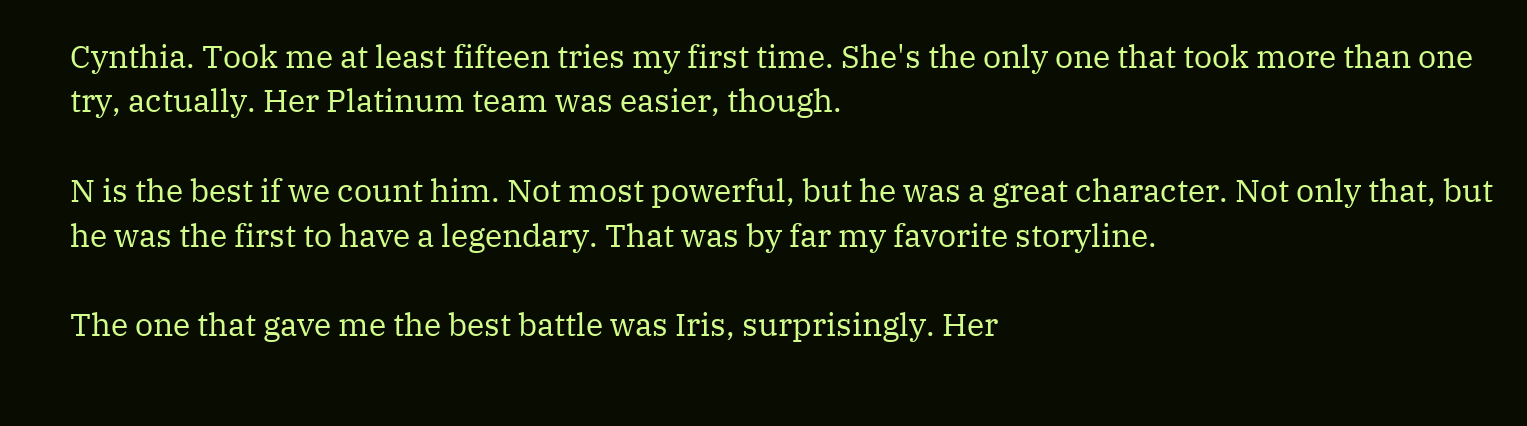Cynthia. Took me at least fifteen tries my first time. She's the only one that took more than one try, actually. Her Platinum team was easier, though.

N is the best if we count him. Not most powerful, but he was a great character. Not only that, but he was the first to have a legendary. That was by far my favorite storyline.

The one that gave me the best battle was Iris, surprisingly. Her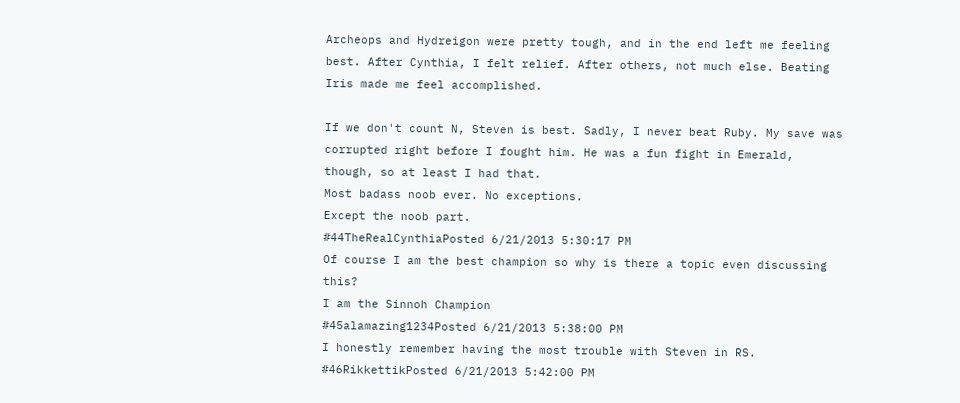Archeops and Hydreigon were pretty tough, and in the end left me feeling best. After Cynthia, I felt relief. After others, not much else. Beating Iris made me feel accomplished.

If we don't count N, Steven is best. Sadly, I never beat Ruby. My save was corrupted right before I fought him. He was a fun fight in Emerald, though, so at least I had that.
Most badass noob ever. No exceptions.
Except the noob part.
#44TheRealCynthiaPosted 6/21/2013 5:30:17 PM
Of course I am the best champion so why is there a topic even discussing this?
I am the Sinnoh Champion
#45alamazing1234Posted 6/21/2013 5:38:00 PM
I honestly remember having the most trouble with Steven in RS.
#46RikkettikPosted 6/21/2013 5:42:00 PM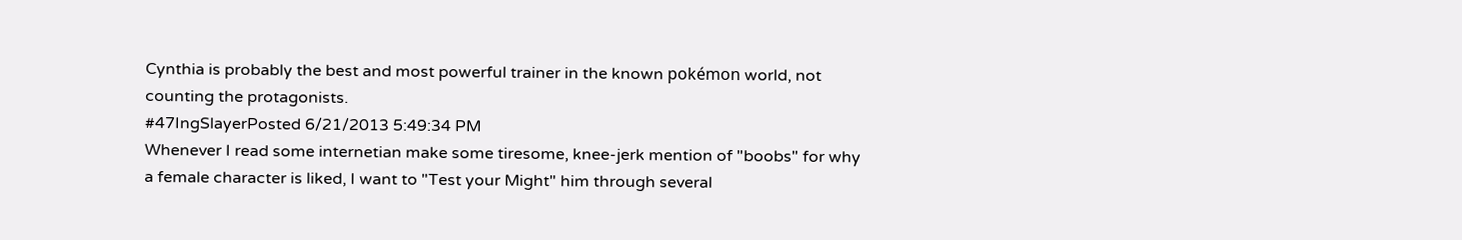Cynthia is probably the best and most powerful trainer in the known pokémon world, not counting the protagonists.
#47IngSlayerPosted 6/21/2013 5:49:34 PM
Whenever I read some internetian make some tiresome, knee-jerk mention of "boobs" for why a female character is liked, I want to "Test your Might" him through several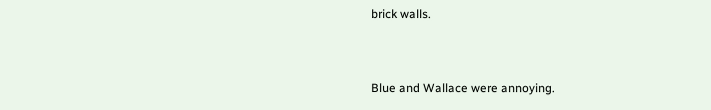brick walls.


Blue and Wallace were annoying.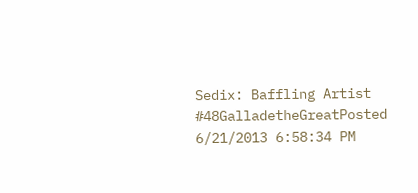Sedix: Baffling Artist
#48GalladetheGreatPosted 6/21/2013 6:58:34 PM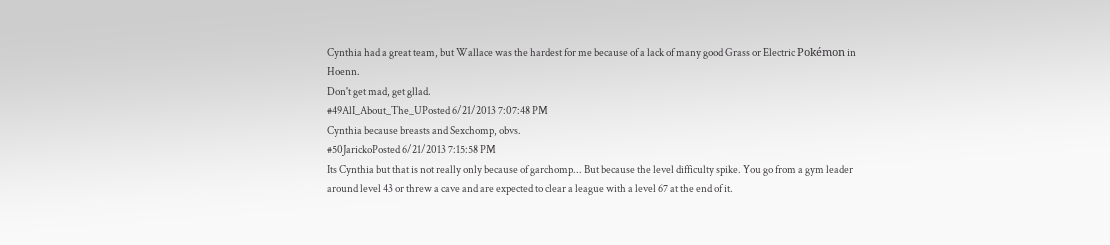Cynthia had a great team, but Wallace was the hardest for me because of a lack of many good Grass or Electric Pokémon in Hoenn.
Don't get mad, get gllad.
#49AlI_About_The_UPosted 6/21/2013 7:07:48 PM
Cynthia because breasts and Sexchomp, obvs.
#50JarickoPosted 6/21/2013 7:15:58 PM
Its Cynthia but that is not really only because of garchomp... But because the level difficulty spike. You go from a gym leader around level 43 or threw a cave and are expected to clear a league with a level 67 at the end of it.